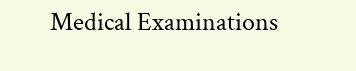Medical Examinations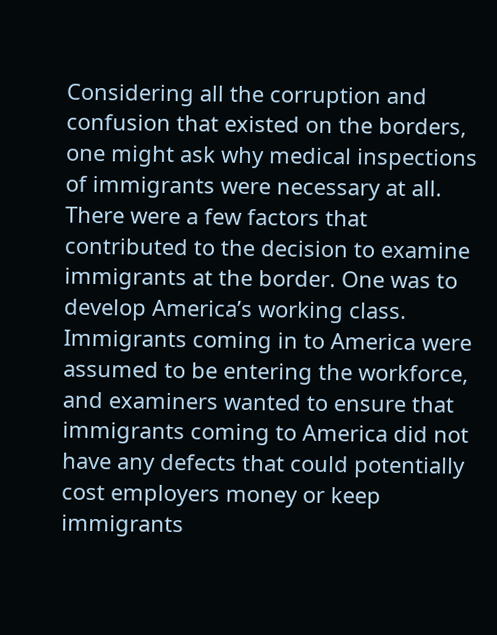Considering all the corruption and confusion that existed on the borders, one might ask why medical inspections of immigrants were necessary at all. There were a few factors that contributed to the decision to examine immigrants at the border. One was to develop America’s working class. Immigrants coming in to America were assumed to be entering the workforce, and examiners wanted to ensure that immigrants coming to America did not have any defects that could potentially cost employers money or keep immigrants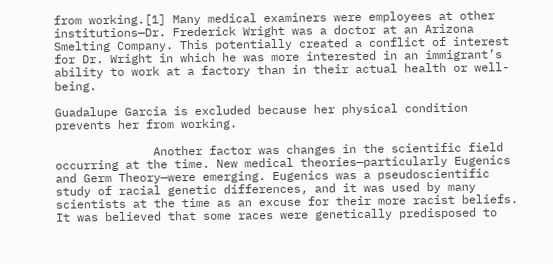from working.[1] Many medical examiners were employees at other institutions—Dr. Frederick Wright was a doctor at an Arizona Smelting Company. This potentially created a conflict of interest for Dr. Wright in which he was more interested in an immigrant’s ability to work at a factory than in their actual health or well-being.

Guadalupe Garcia is excluded because her physical condition prevents her from working.

              Another factor was changes in the scientific field occurring at the time. New medical theories—particularly Eugenics and Germ Theory—were emerging. Eugenics was a pseudoscientific study of racial genetic differences, and it was used by many scientists at the time as an excuse for their more racist beliefs. It was believed that some races were genetically predisposed to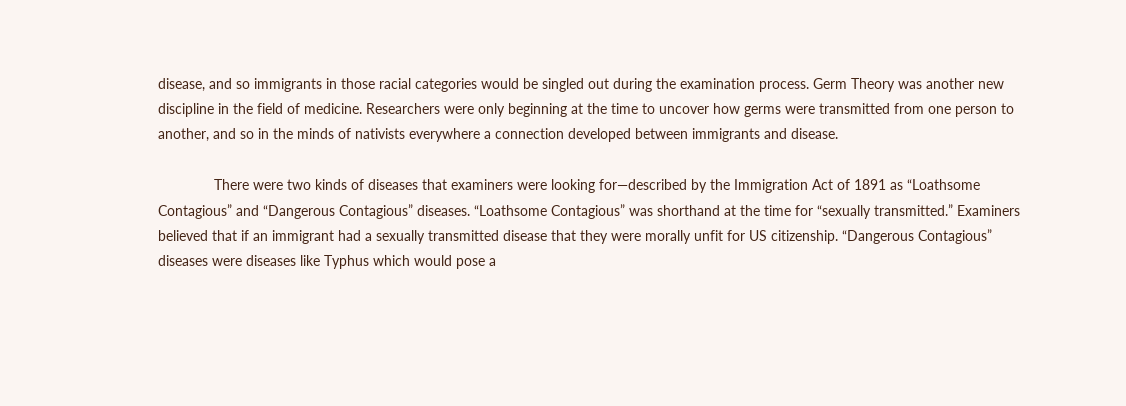disease, and so immigrants in those racial categories would be singled out during the examination process. Germ Theory was another new discipline in the field of medicine. Researchers were only beginning at the time to uncover how germs were transmitted from one person to another, and so in the minds of nativists everywhere a connection developed between immigrants and disease.

              There were two kinds of diseases that examiners were looking for—described by the Immigration Act of 1891 as “Loathsome Contagious” and “Dangerous Contagious” diseases. “Loathsome Contagious” was shorthand at the time for “sexually transmitted.” Examiners believed that if an immigrant had a sexually transmitted disease that they were morally unfit for US citizenship. “Dangerous Contagious” diseases were diseases like Typhus which would pose a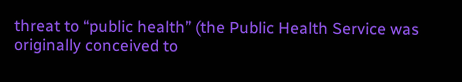threat to “public health” (the Public Health Service was originally conceived to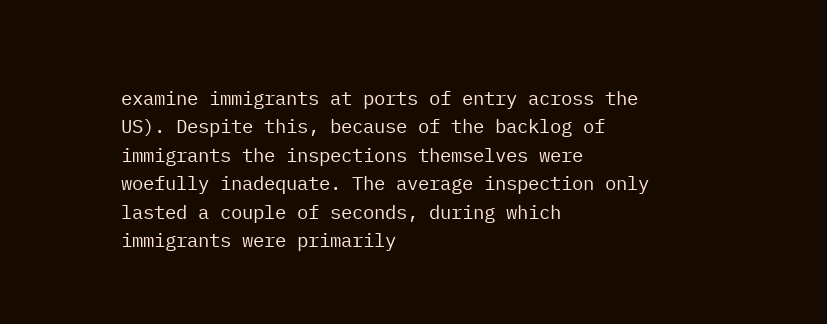examine immigrants at ports of entry across the US). Despite this, because of the backlog of immigrants the inspections themselves were woefully inadequate. The average inspection only lasted a couple of seconds, during which immigrants were primarily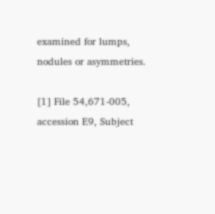examined for lumps, nodules or asymmetries.

[1] File 54,671-005, accession E9, Subject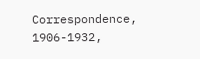Correspondence, 1906-1932,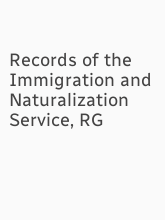Records of the Immigration and Naturalization Service, RG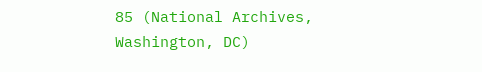85 (National Archives, Washington, DC)